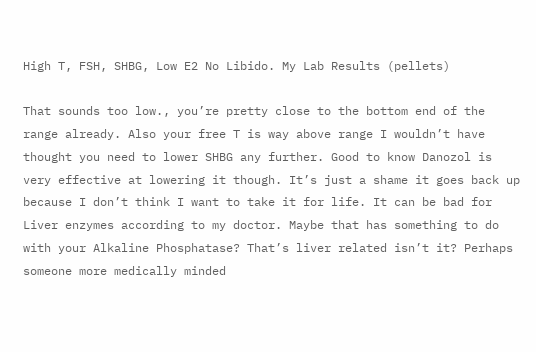High T, FSH, SHBG, Low E2 No Libido. My Lab Results (pellets)

That sounds too low., you’re pretty close to the bottom end of the range already. Also your free T is way above range I wouldn’t have thought you need to lower SHBG any further. Good to know Danozol is very effective at lowering it though. It’s just a shame it goes back up because I don’t think I want to take it for life. It can be bad for Liver enzymes according to my doctor. Maybe that has something to do with your Alkaline Phosphatase? That’s liver related isn’t it? Perhaps someone more medically minded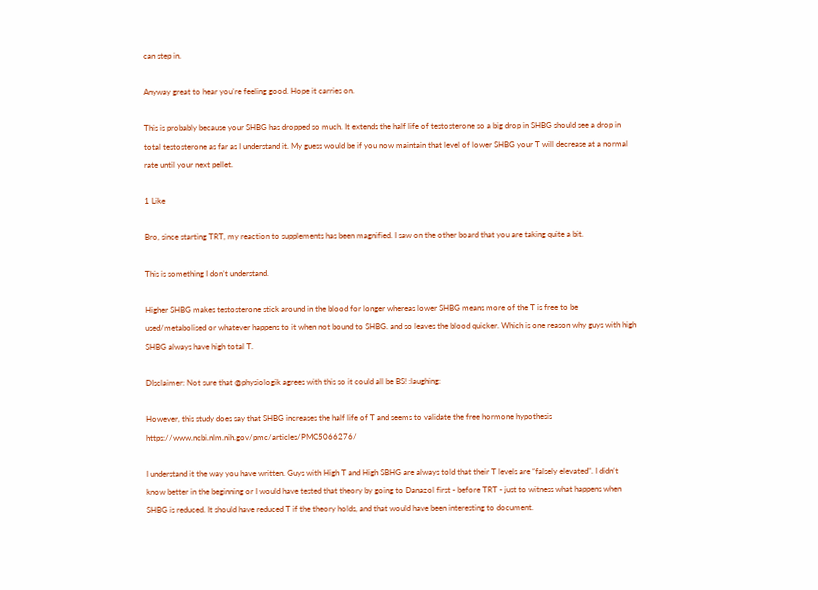can step in.

Anyway great to hear you’re feeling good. Hope it carries on.

This is probably because your SHBG has dropped so much. It extends the half life of testosterone so a big drop in SHBG should see a drop in total testosterone as far as I understand it. My guess would be if you now maintain that level of lower SHBG your T will decrease at a normal rate until your next pellet.

1 Like

Bro, since starting TRT, my reaction to supplements has been magnified. I saw on the other board that you are taking quite a bit.

This is something I don’t understand.

Higher SHBG makes testosterone stick around in the blood for longer whereas lower SHBG means more of the T is free to be used/metabolised or whatever happens to it when not bound to SHBG. and so leaves the blood quicker. Which is one reason why guys with high SHBG always have high total T.

DIsclaimer: Not sure that @physiologik agrees with this so it could all be BS! :laughing:

However, this study does say that SHBG increases the half life of T and seems to validate the free hormone hypothesis https://www.ncbi.nlm.nih.gov/pmc/articles/PMC5066276/

I understand it the way you have written. Guys with High T and High SBHG are always told that their T levels are “falsely elevated”. I didn’t know better in the beginning or I would have tested that theory by going to Danazol first - before TRT - just to witness what happens when SHBG is reduced. It should have reduced T if the theory holds, and that would have been interesting to document.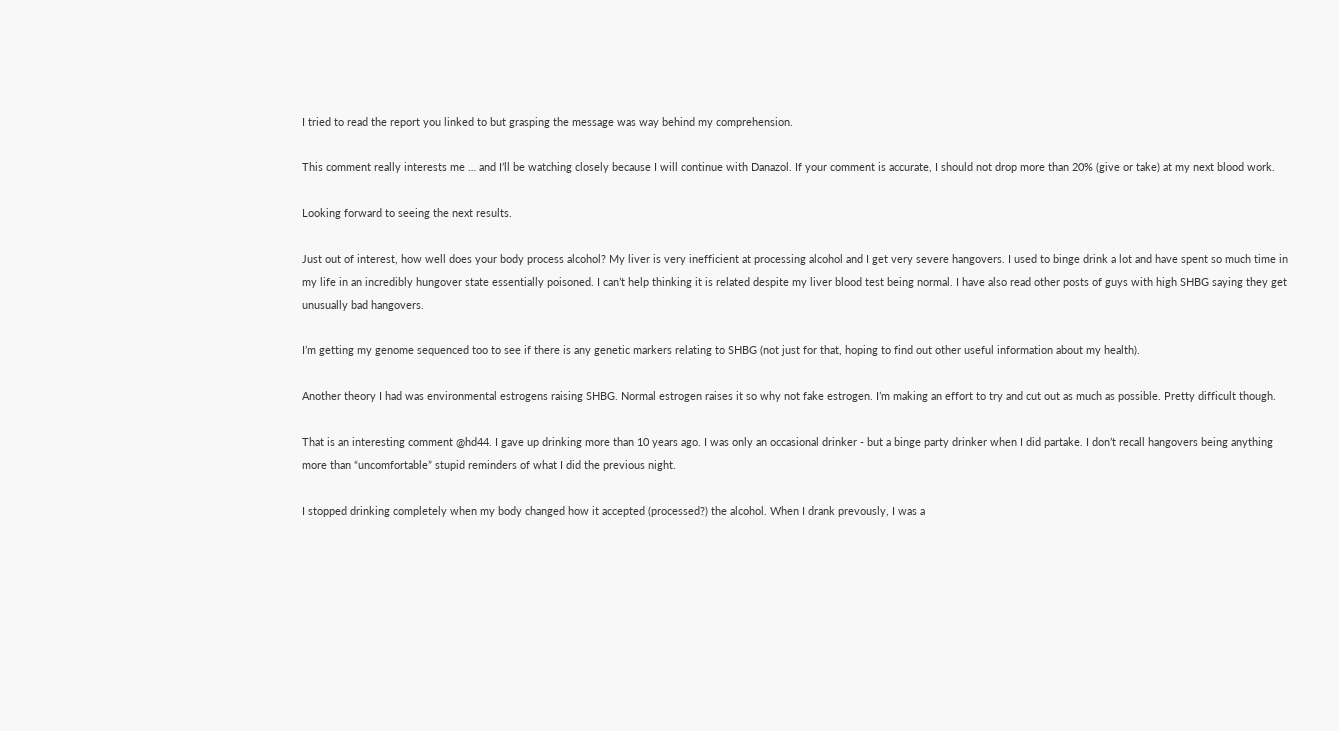I tried to read the report you linked to but grasping the message was way behind my comprehension.

This comment really interests me … and I’ll be watching closely because I will continue with Danazol. If your comment is accurate, I should not drop more than 20% (give or take) at my next blood work.

Looking forward to seeing the next results.

Just out of interest, how well does your body process alcohol? My liver is very inefficient at processing alcohol and I get very severe hangovers. I used to binge drink a lot and have spent so much time in my life in an incredibly hungover state essentially poisoned. I can’t help thinking it is related despite my liver blood test being normal. I have also read other posts of guys with high SHBG saying they get unusually bad hangovers.

I’m getting my genome sequenced too to see if there is any genetic markers relating to SHBG (not just for that, hoping to find out other useful information about my health).

Another theory I had was environmental estrogens raising SHBG. Normal estrogen raises it so why not fake estrogen. I’m making an effort to try and cut out as much as possible. Pretty difficult though.

That is an interesting comment @hd44. I gave up drinking more than 10 years ago. I was only an occasional drinker - but a binge party drinker when I did partake. I don’t recall hangovers being anything more than “uncomfortable” stupid reminders of what I did the previous night.

I stopped drinking completely when my body changed how it accepted (processed?) the alcohol. When I drank prevously, I was a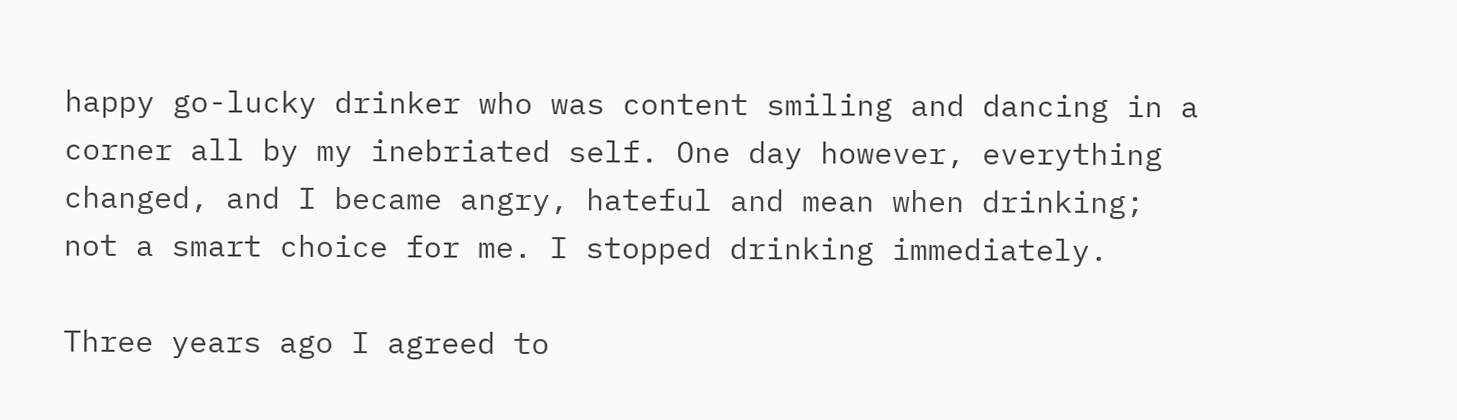happy go-lucky drinker who was content smiling and dancing in a corner all by my inebriated self. One day however, everything changed, and I became angry, hateful and mean when drinking; not a smart choice for me. I stopped drinking immediately.

Three years ago I agreed to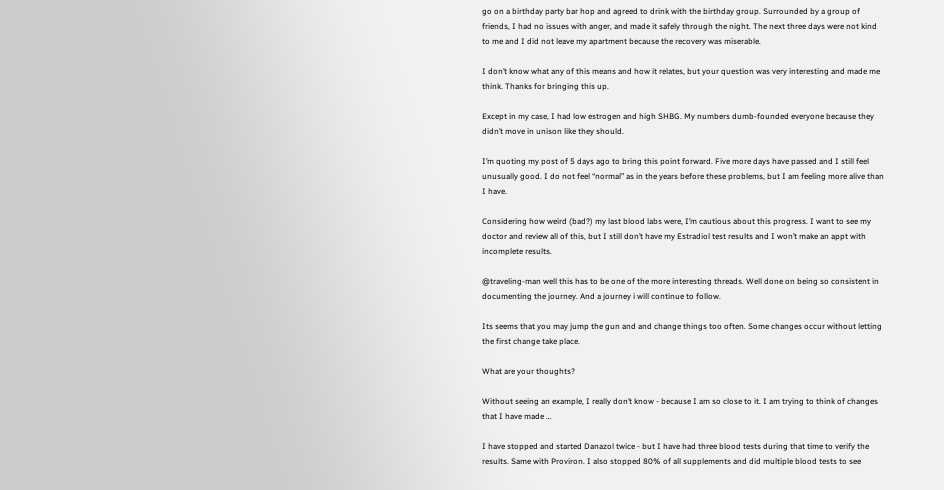go on a birthday party bar hop and agreed to drink with the birthday group. Surrounded by a group of friends, I had no issues with anger, and made it safely through the night. The next three days were not kind to me and I did not leave my apartment because the recovery was miserable.

I don’t know what any of this means and how it relates, but your question was very interesting and made me think. Thanks for bringing this up.

Except in my case, I had low estrogen and high SHBG. My numbers dumb-founded everyone because they didn’t move in unison like they should.

I’m quoting my post of 5 days ago to bring this point forward. Five more days have passed and I still feel unusually good. I do not feel “normal” as in the years before these problems, but I am feeling more alive than I have.

Considering how weird (bad?) my last blood labs were, I’m cautious about this progress. I want to see my doctor and review all of this, but I still don’t have my Estradiol test results and I won’t make an appt with incomplete results.

@traveling-man well this has to be one of the more interesting threads. Well done on being so consistent in documenting the journey. And a journey i will continue to follow.

Its seems that you may jump the gun and and change things too often. Some changes occur without letting the first change take place.

What are your thoughts?

Without seeing an example, I really don’t know - because I am so close to it. I am trying to think of changes that I have made …

I have stopped and started Danazol twice - but I have had three blood tests during that time to verify the results. Same with Proviron. I also stopped 80% of all supplements and did multiple blood tests to see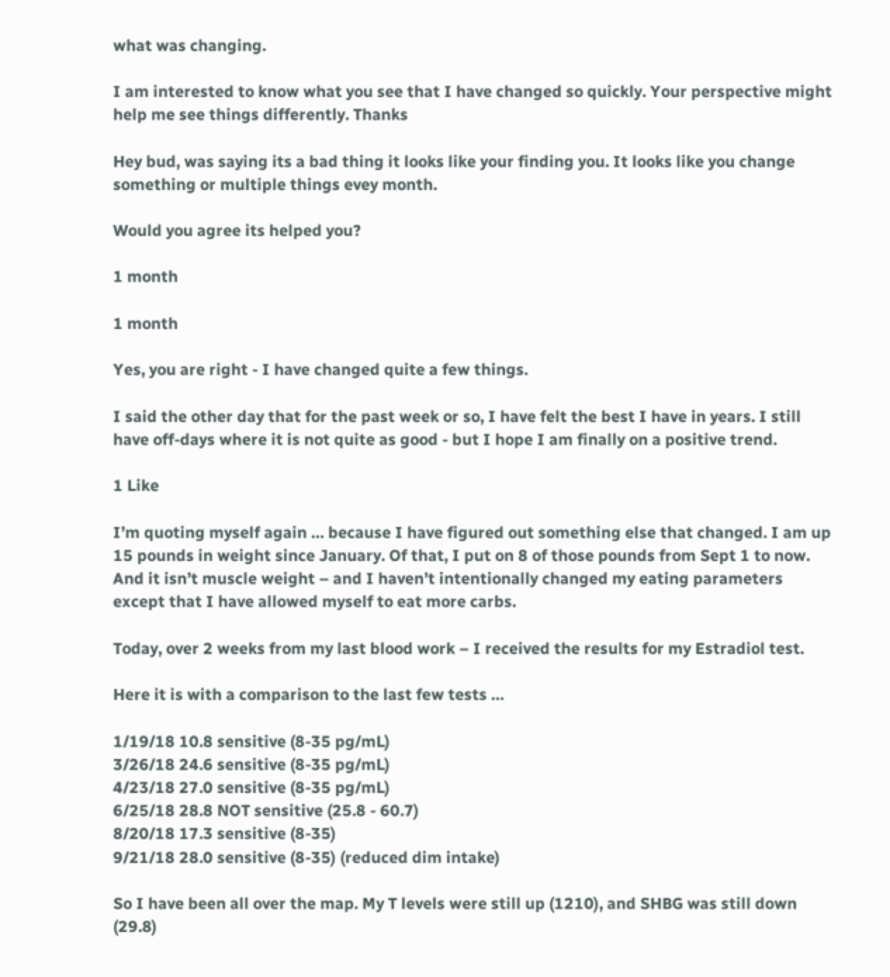what was changing.

I am interested to know what you see that I have changed so quickly. Your perspective might help me see things differently. Thanks

Hey bud, was saying its a bad thing it looks like your finding you. It looks like you change something or multiple things evey month.

Would you agree its helped you?

1 month

1 month

Yes, you are right - I have changed quite a few things.

I said the other day that for the past week or so, I have felt the best I have in years. I still have off-days where it is not quite as good - but I hope I am finally on a positive trend.

1 Like

I’m quoting myself again … because I have figured out something else that changed. I am up 15 pounds in weight since January. Of that, I put on 8 of those pounds from Sept 1 to now. And it isn’t muscle weight – and I haven’t intentionally changed my eating parameters except that I have allowed myself to eat more carbs.

Today, over 2 weeks from my last blood work – I received the results for my Estradiol test.

Here it is with a comparison to the last few tests …

1/19/18 10.8 sensitive (8-35 pg/mL)
3/26/18 24.6 sensitive (8-35 pg/mL)
4/23/18 27.0 sensitive (8-35 pg/mL)
6/25/18 28.8 NOT sensitive (25.8 - 60.7)
8/20/18 17.3 sensitive (8-35)
9/21/18 28.0 sensitive (8-35) (reduced dim intake)

So I have been all over the map. My T levels were still up (1210), and SHBG was still down (29.8)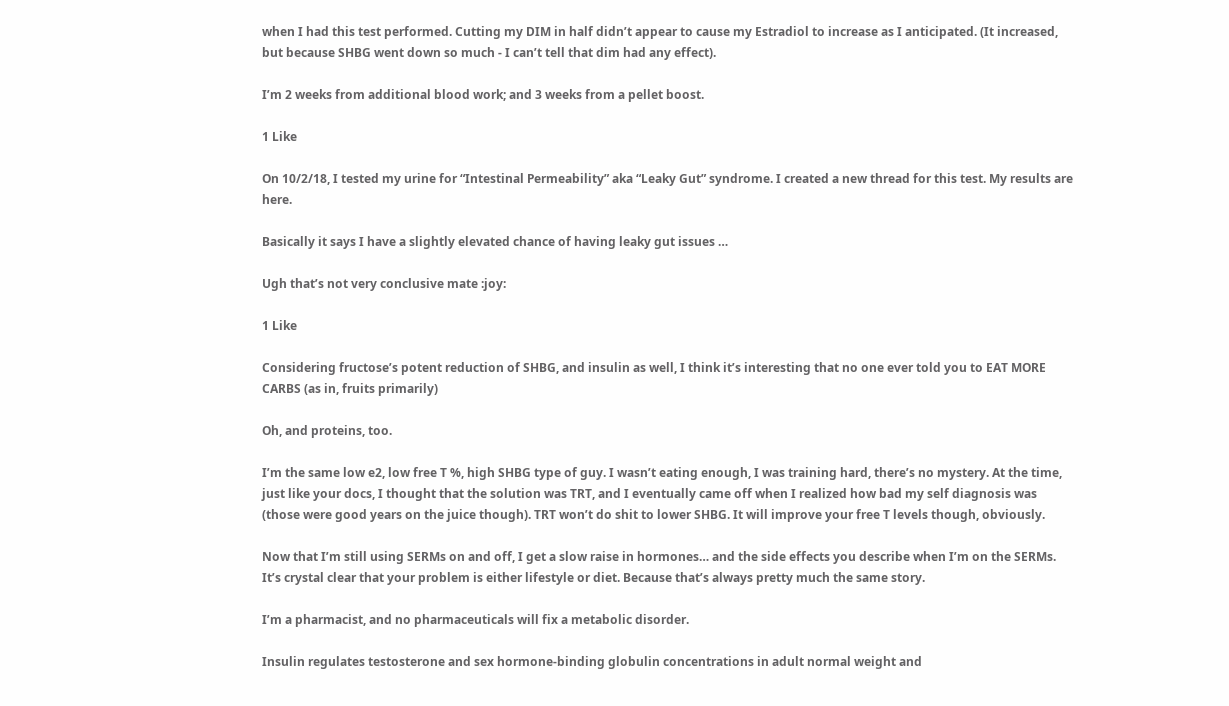when I had this test performed. Cutting my DIM in half didn’t appear to cause my Estradiol to increase as I anticipated. (It increased, but because SHBG went down so much - I can’t tell that dim had any effect).

I’m 2 weeks from additional blood work; and 3 weeks from a pellet boost.

1 Like

On 10/2/18, I tested my urine for “Intestinal Permeability” aka “Leaky Gut” syndrome. I created a new thread for this test. My results are here.

Basically it says I have a slightly elevated chance of having leaky gut issues …

Ugh that’s not very conclusive mate :joy:

1 Like

Considering fructose’s potent reduction of SHBG, and insulin as well, I think it’s interesting that no one ever told you to EAT MORE CARBS (as in, fruits primarily)

Oh, and proteins, too.

I’m the same low e2, low free T %, high SHBG type of guy. I wasn’t eating enough, I was training hard, there’s no mystery. At the time, just like your docs, I thought that the solution was TRT, and I eventually came off when I realized how bad my self diagnosis was (those were good years on the juice though). TRT won’t do shit to lower SHBG. It will improve your free T levels though, obviously.

Now that I’m still using SERMs on and off, I get a slow raise in hormones… and the side effects you describe when I’m on the SERMs. It’s crystal clear that your problem is either lifestyle or diet. Because that’s always pretty much the same story.

I’m a pharmacist, and no pharmaceuticals will fix a metabolic disorder.

Insulin regulates testosterone and sex hormone-binding globulin concentrations in adult normal weight and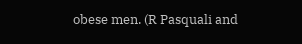obese men. (R Pasquali and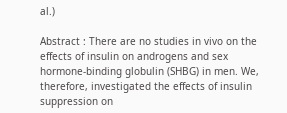al.)

Abstract : There are no studies in vivo on the effects of insulin on androgens and sex hormone-binding globulin (SHBG) in men. We, therefore, investigated the effects of insulin suppression on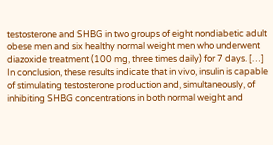testosterone and SHBG in two groups of eight nondiabetic adult obese men and six healthy normal weight men who underwent diazoxide treatment (100 mg, three times daily) for 7 days. […] In conclusion, these results indicate that in vivo, insulin is capable of stimulating testosterone production and, simultaneously, of inhibiting SHBG concentrations in both normal weight and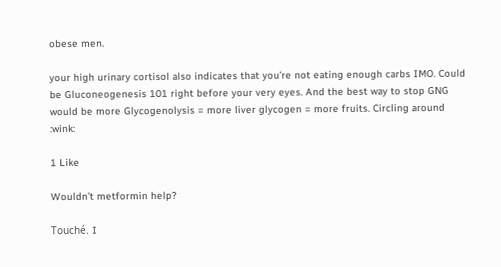obese men.

your high urinary cortisol also indicates that you’re not eating enough carbs IMO. Could be Gluconeogenesis 101 right before your very eyes. And the best way to stop GNG would be more Glycogenolysis = more liver glycogen = more fruits. Circling around :wink:

1 Like

Wouldn’t metformin help?

Touché. I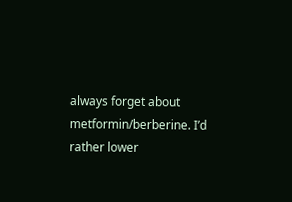always forget about metformin/berberine. I’d rather lower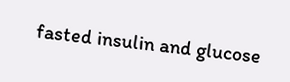fasted insulin and glucose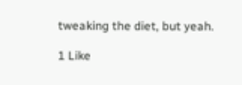tweaking the diet, but yeah.

1 Like